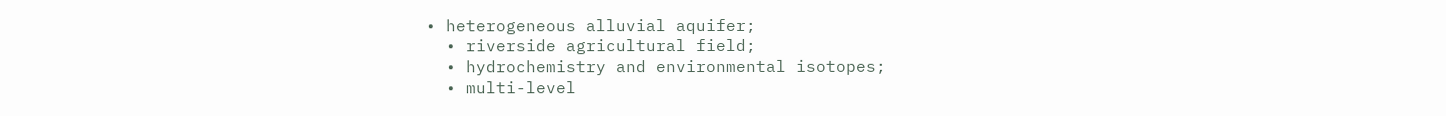• heterogeneous alluvial aquifer;
  • riverside agricultural field;
  • hydrochemistry and environmental isotopes;
  • multi-level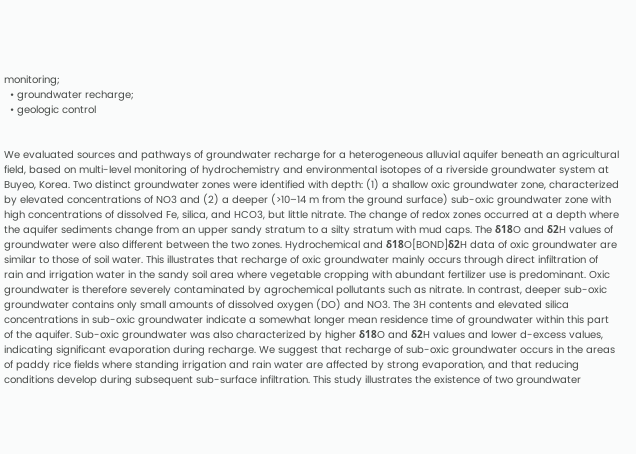monitoring;
  • groundwater recharge;
  • geologic control


We evaluated sources and pathways of groundwater recharge for a heterogeneous alluvial aquifer beneath an agricultural field, based on multi-level monitoring of hydrochemistry and environmental isotopes of a riverside groundwater system at Buyeo, Korea. Two distinct groundwater zones were identified with depth: (1) a shallow oxic groundwater zone, characterized by elevated concentrations of NO3 and (2) a deeper (>10–14 m from the ground surface) sub-oxic groundwater zone with high concentrations of dissolved Fe, silica, and HCO3, but little nitrate. The change of redox zones occurred at a depth where the aquifer sediments change from an upper sandy stratum to a silty stratum with mud caps. The δ18O and δ2H values of groundwater were also different between the two zones. Hydrochemical and δ18O[BOND]δ2H data of oxic groundwater are similar to those of soil water. This illustrates that recharge of oxic groundwater mainly occurs through direct infiltration of rain and irrigation water in the sandy soil area where vegetable cropping with abundant fertilizer use is predominant. Oxic groundwater is therefore severely contaminated by agrochemical pollutants such as nitrate. In contrast, deeper sub-oxic groundwater contains only small amounts of dissolved oxygen (DO) and NO3. The 3H contents and elevated silica concentrations in sub-oxic groundwater indicate a somewhat longer mean residence time of groundwater within this part of the aquifer. Sub-oxic groundwater was also characterized by higher δ18O and δ2H values and lower d-excess values, indicating significant evaporation during recharge. We suggest that recharge of sub-oxic groundwater occurs in the areas of paddy rice fields where standing irrigation and rain water are affected by strong evaporation, and that reducing conditions develop during subsequent sub-surface infiltration. This study illustrates the existence of two groundwater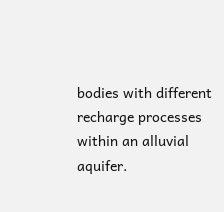bodies with different recharge processes within an alluvial aquifer.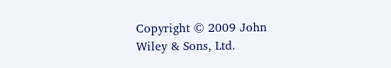Copyright © 2009 John Wiley & Sons, Ltd.